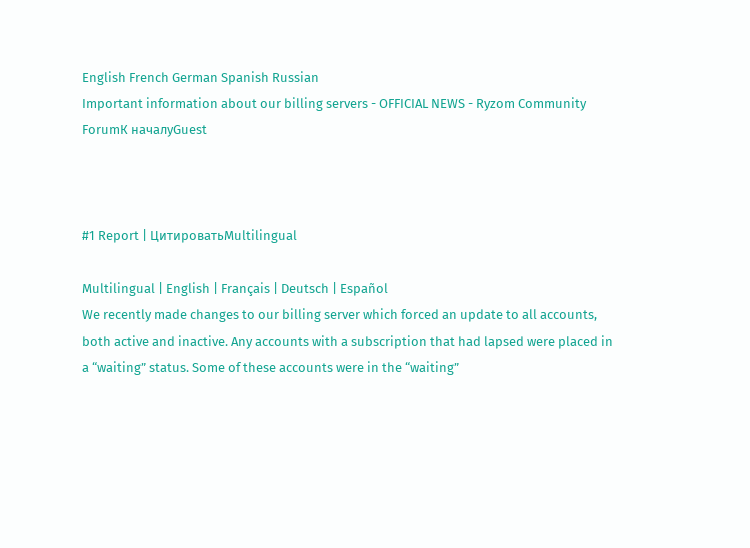English French German Spanish Russian
Important information about our billing servers - OFFICIAL NEWS - Ryzom Community ForumК началуGuest



#1 Report | ЦитироватьMultilingual

Multilingual | English | Français | Deutsch | Español
We recently made changes to our billing server which forced an update to all accounts, both active and inactive. Any accounts with a subscription that had lapsed were placed in a “waiting” status. Some of these accounts were in the “waiting”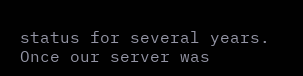status for several years. Once our server was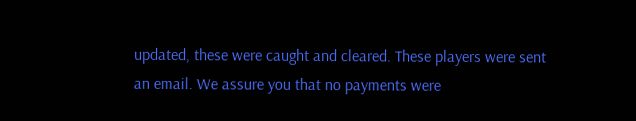updated, these were caught and cleared. These players were sent an email. We assure you that no payments were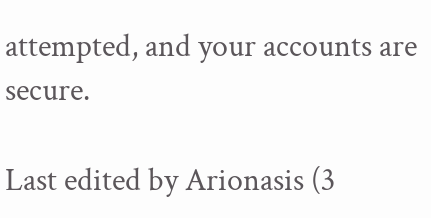attempted, and your accounts are secure.

Last edited by Arionasis (3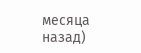месяца назад)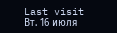Last visit Вт. 16 июля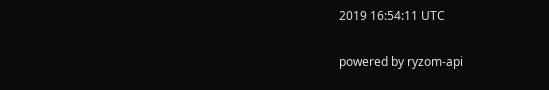2019 16:54:11 UTC

powered by ryzom-api